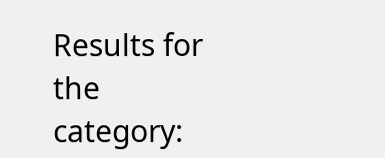Results for the category: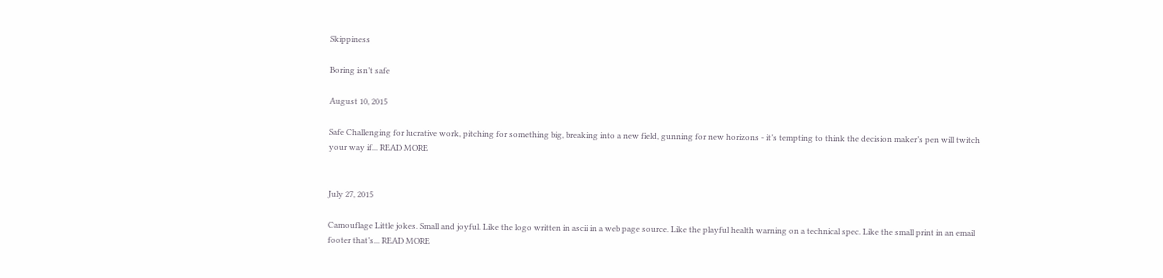Skippiness

Boring isn’t safe

August 10, 2015

Safe Challenging for lucrative work, pitching for something big, breaking into a new field, gunning for new horizons - it’s tempting to think the decision maker’s pen will twitch your way if... READ MORE


July 27, 2015

Camouflage Little jokes. Small and joyful. Like the logo written in ascii in a web page source. Like the playful health warning on a technical spec. Like the small print in an email footer that’s... READ MORE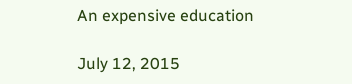An expensive education

July 12, 2015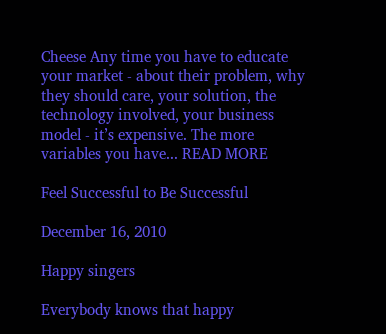Cheese Any time you have to educate your market - about their problem, why they should care, your solution, the technology involved, your business model - it’s expensive. The more variables you have... READ MORE

Feel Successful to Be Successful

December 16, 2010

Happy singers

Everybody knows that happy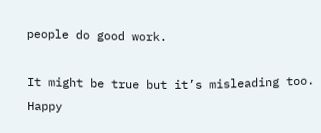people do good work.

It might be true but it’s misleading too. Happy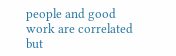people and good work are correlated but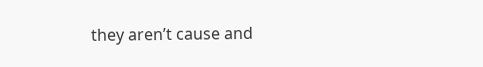they aren’t cause and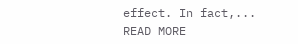effect. In fact,... READ MORE